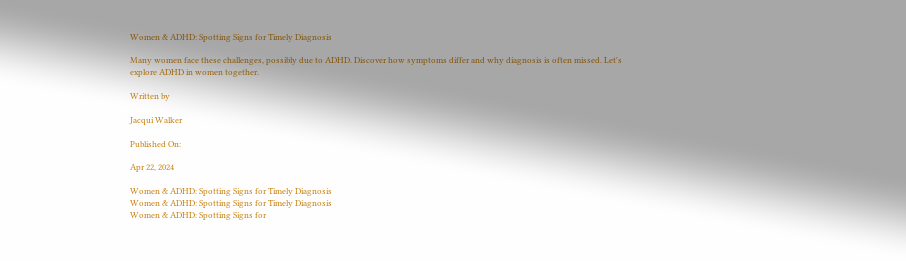Women & ADHD: Spotting Signs for Timely Diagnosis

Many women face these challenges, possibly due to ADHD. Discover how symptoms differ and why diagnosis is often missed. Let's explore ADHD in women together.

Written by

Jacqui Walker

Published On:

Apr 22, 2024

Women & ADHD: Spotting Signs for Timely Diagnosis
Women & ADHD: Spotting Signs for Timely Diagnosis
Women & ADHD: Spotting Signs for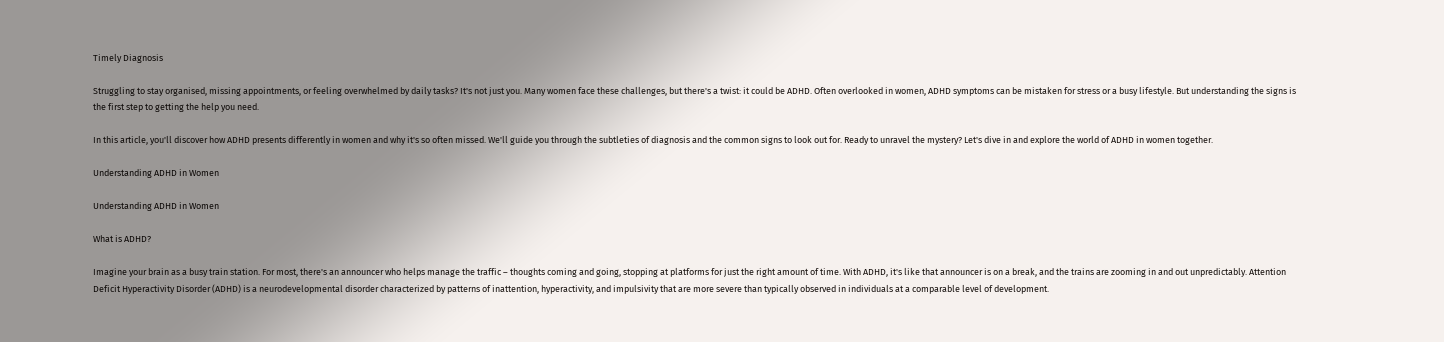Timely Diagnosis

Struggling to stay organised, missing appointments, or feeling overwhelmed by daily tasks? It's not just you. Many women face these challenges, but there's a twist: it could be ADHD. Often overlooked in women, ADHD symptoms can be mistaken for stress or a busy lifestyle. But understanding the signs is the first step to getting the help you need.

In this article, you'll discover how ADHD presents differently in women and why it's so often missed. We'll guide you through the subtleties of diagnosis and the common signs to look out for. Ready to unravel the mystery? Let's dive in and explore the world of ADHD in women together.

Understanding ADHD in Women

Understanding ADHD in Women

What is ADHD?

Imagine your brain as a busy train station. For most, there's an announcer who helps manage the traffic – thoughts coming and going, stopping at platforms for just the right amount of time. With ADHD, it's like that announcer is on a break, and the trains are zooming in and out unpredictably. Attention Deficit Hyperactivity Disorder (ADHD) is a neurodevelopmental disorder characterized by patterns of inattention, hyperactivity, and impulsivity that are more severe than typically observed in individuals at a comparable level of development.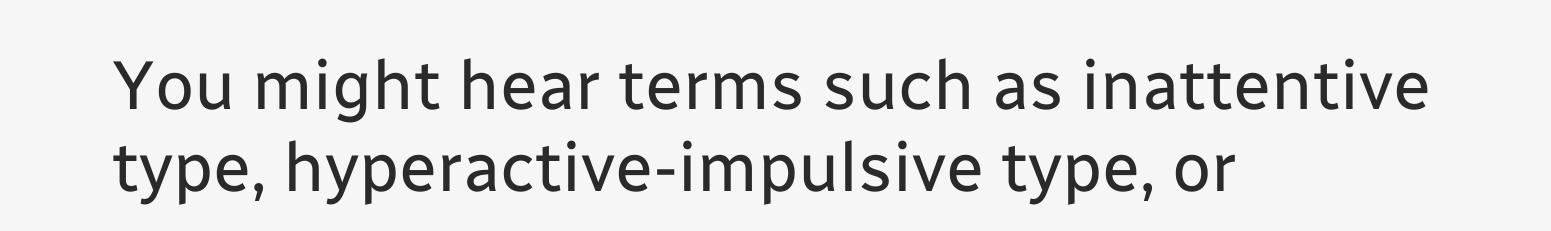You might hear terms such as inattentive type, hyperactive-impulsive type, or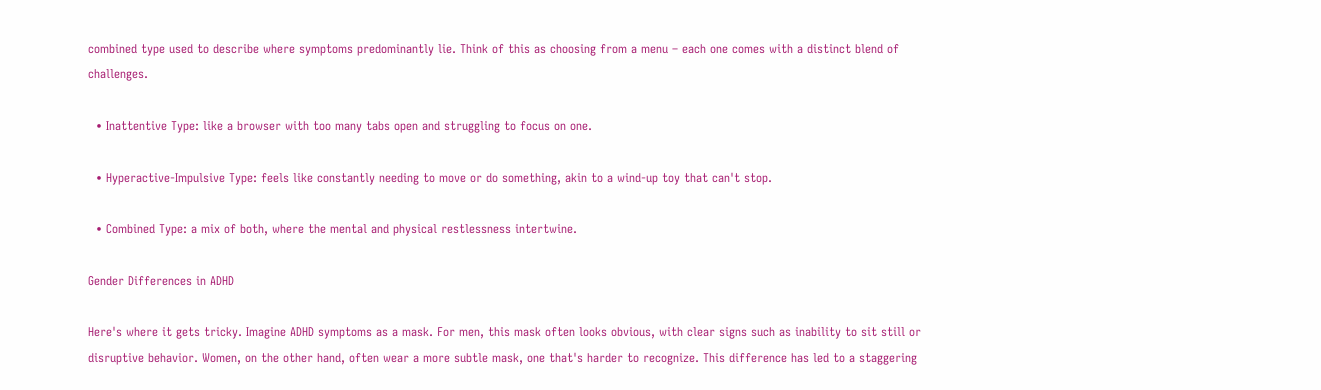combined type used to describe where symptoms predominantly lie. Think of this as choosing from a menu – each one comes with a distinct blend of challenges.

  • Inattentive Type: like a browser with too many tabs open and struggling to focus on one.

  • Hyperactive-Impulsive Type: feels like constantly needing to move or do something, akin to a wind-up toy that can't stop.

  • Combined Type: a mix of both, where the mental and physical restlessness intertwine.

Gender Differences in ADHD

Here's where it gets tricky. Imagine ADHD symptoms as a mask. For men, this mask often looks obvious, with clear signs such as inability to sit still or disruptive behavior. Women, on the other hand, often wear a more subtle mask, one that's harder to recognize. This difference has led to a staggering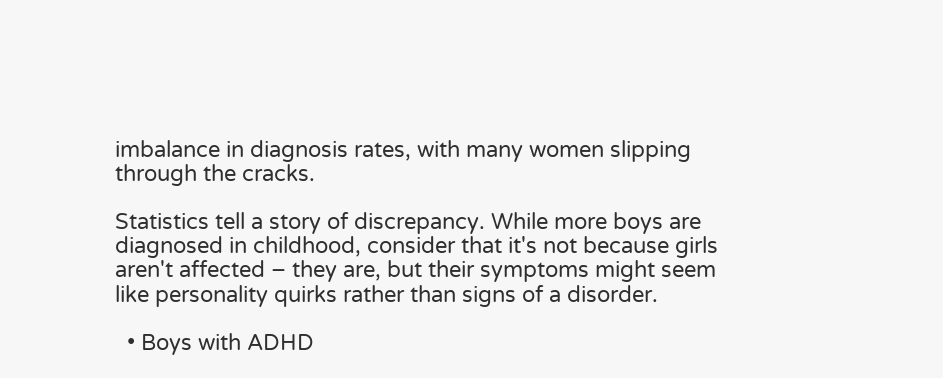imbalance in diagnosis rates, with many women slipping through the cracks.

Statistics tell a story of discrepancy. While more boys are diagnosed in childhood, consider that it's not because girls aren't affected – they are, but their symptoms might seem like personality quirks rather than signs of a disorder.

  • Boys with ADHD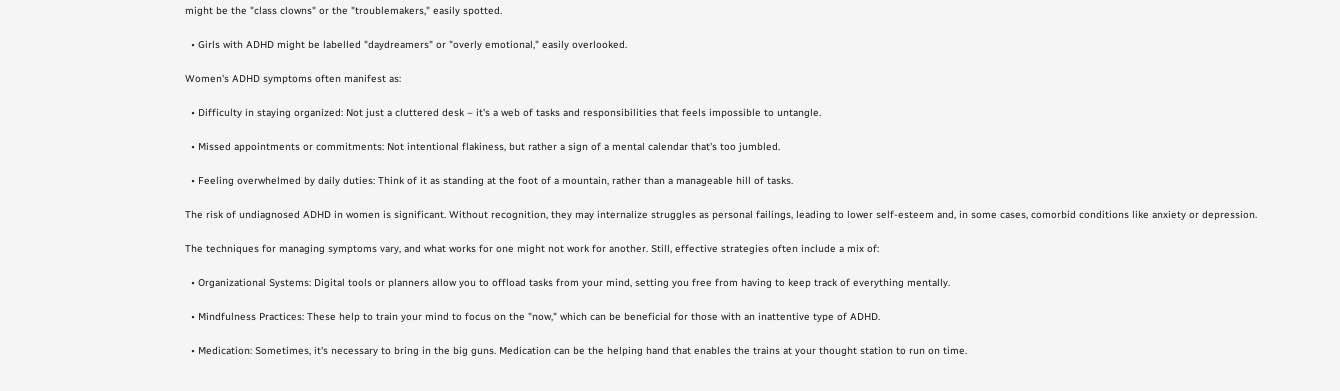might be the "class clowns" or the "troublemakers," easily spotted.

  • Girls with ADHD might be labelled "daydreamers" or "overly emotional," easily overlooked.

Women's ADHD symptoms often manifest as:

  • Difficulty in staying organized: Not just a cluttered desk – it's a web of tasks and responsibilities that feels impossible to untangle.

  • Missed appointments or commitments: Not intentional flakiness, but rather a sign of a mental calendar that's too jumbled.

  • Feeling overwhelmed by daily duties: Think of it as standing at the foot of a mountain, rather than a manageable hill of tasks.

The risk of undiagnosed ADHD in women is significant. Without recognition, they may internalize struggles as personal failings, leading to lower self-esteem and, in some cases, comorbid conditions like anxiety or depression.

The techniques for managing symptoms vary, and what works for one might not work for another. Still, effective strategies often include a mix of:

  • Organizational Systems: Digital tools or planners allow you to offload tasks from your mind, setting you free from having to keep track of everything mentally.

  • Mindfulness Practices: These help to train your mind to focus on the "now," which can be beneficial for those with an inattentive type of ADHD.

  • Medication: Sometimes, it's necessary to bring in the big guns. Medication can be the helping hand that enables the trains at your thought station to run on time.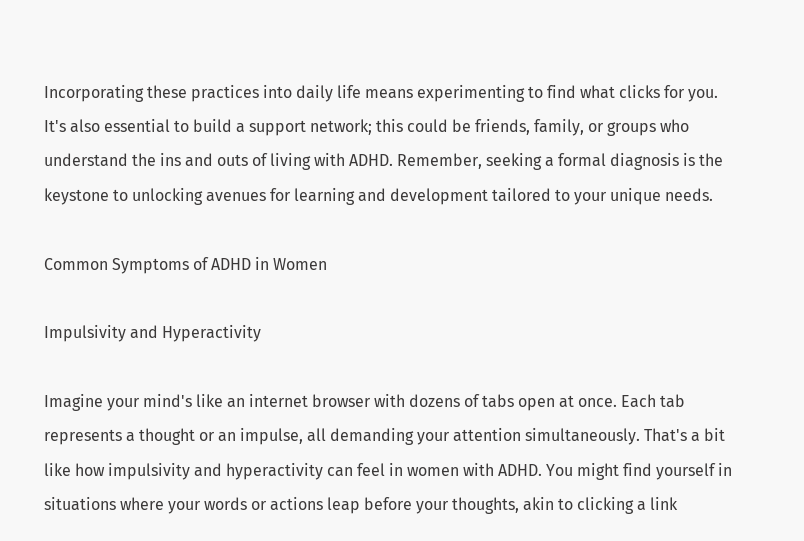Incorporating these practices into daily life means experimenting to find what clicks for you. It's also essential to build a support network; this could be friends, family, or groups who understand the ins and outs of living with ADHD. Remember, seeking a formal diagnosis is the keystone to unlocking avenues for learning and development tailored to your unique needs.

Common Symptoms of ADHD in Women

Impulsivity and Hyperactivity

Imagine your mind's like an internet browser with dozens of tabs open at once. Each tab represents a thought or an impulse, all demanding your attention simultaneously. That's a bit like how impulsivity and hyperactivity can feel in women with ADHD. You might find yourself in situations where your words or actions leap before your thoughts, akin to clicking a link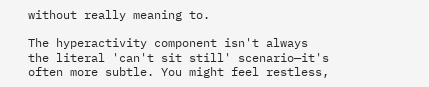without really meaning to.

The hyperactivity component isn't always the literal 'can't sit still' scenario—it's often more subtle. You might feel restless,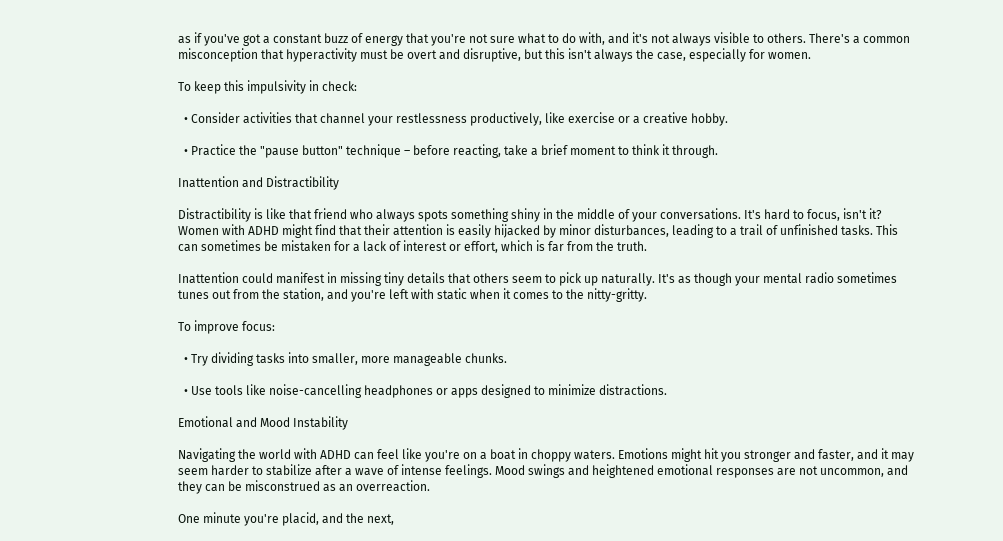as if you've got a constant buzz of energy that you're not sure what to do with, and it's not always visible to others. There's a common misconception that hyperactivity must be overt and disruptive, but this isn't always the case, especially for women.

To keep this impulsivity in check:

  • Consider activities that channel your restlessness productively, like exercise or a creative hobby.

  • Practice the "pause button" technique – before reacting, take a brief moment to think it through.

Inattention and Distractibility

Distractibility is like that friend who always spots something shiny in the middle of your conversations. It's hard to focus, isn't it? Women with ADHD might find that their attention is easily hijacked by minor disturbances, leading to a trail of unfinished tasks. This can sometimes be mistaken for a lack of interest or effort, which is far from the truth.

Inattention could manifest in missing tiny details that others seem to pick up naturally. It's as though your mental radio sometimes tunes out from the station, and you're left with static when it comes to the nitty-gritty.

To improve focus:

  • Try dividing tasks into smaller, more manageable chunks.

  • Use tools like noise-cancelling headphones or apps designed to minimize distractions.

Emotional and Mood Instability

Navigating the world with ADHD can feel like you're on a boat in choppy waters. Emotions might hit you stronger and faster, and it may seem harder to stabilize after a wave of intense feelings. Mood swings and heightened emotional responses are not uncommon, and they can be misconstrued as an overreaction.

One minute you're placid, and the next,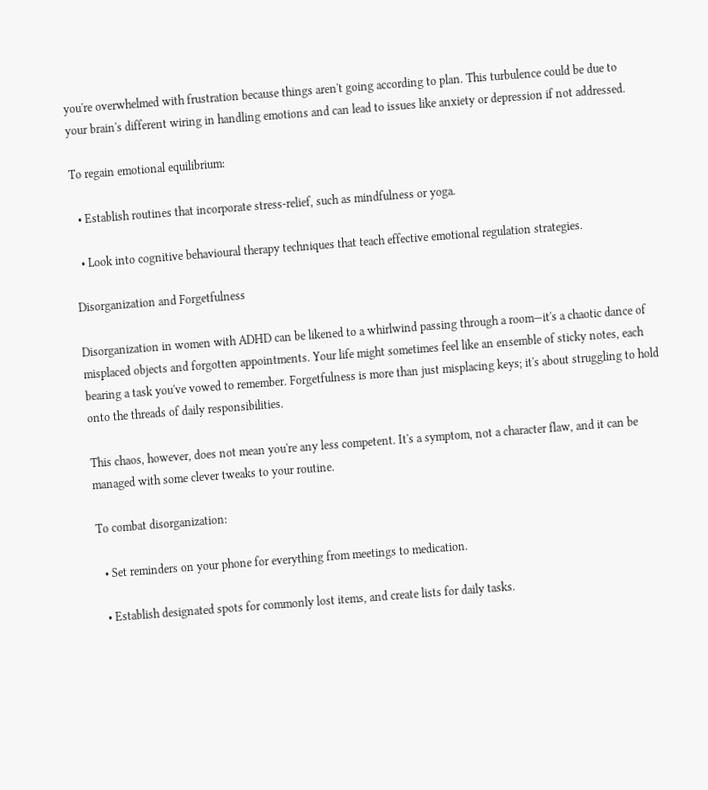you're overwhelmed with frustration because things aren't going according to plan. This turbulence could be due to your brain's different wiring in handling emotions and can lead to issues like anxiety or depression if not addressed.

To regain emotional equilibrium:

  • Establish routines that incorporate stress-relief, such as mindfulness or yoga.

  • Look into cognitive behavioural therapy techniques that teach effective emotional regulation strategies.

Disorganization and Forgetfulness

Disorganization in women with ADHD can be likened to a whirlwind passing through a room—it's a chaotic dance of misplaced objects and forgotten appointments. Your life might sometimes feel like an ensemble of sticky notes, each bearing a task you've vowed to remember. Forgetfulness is more than just misplacing keys; it's about struggling to hold onto the threads of daily responsibilities.

This chaos, however, does not mean you're any less competent. It's a symptom, not a character flaw, and it can be managed with some clever tweaks to your routine.

To combat disorganization:

  • Set reminders on your phone for everything from meetings to medication.

  • Establish designated spots for commonly lost items, and create lists for daily tasks.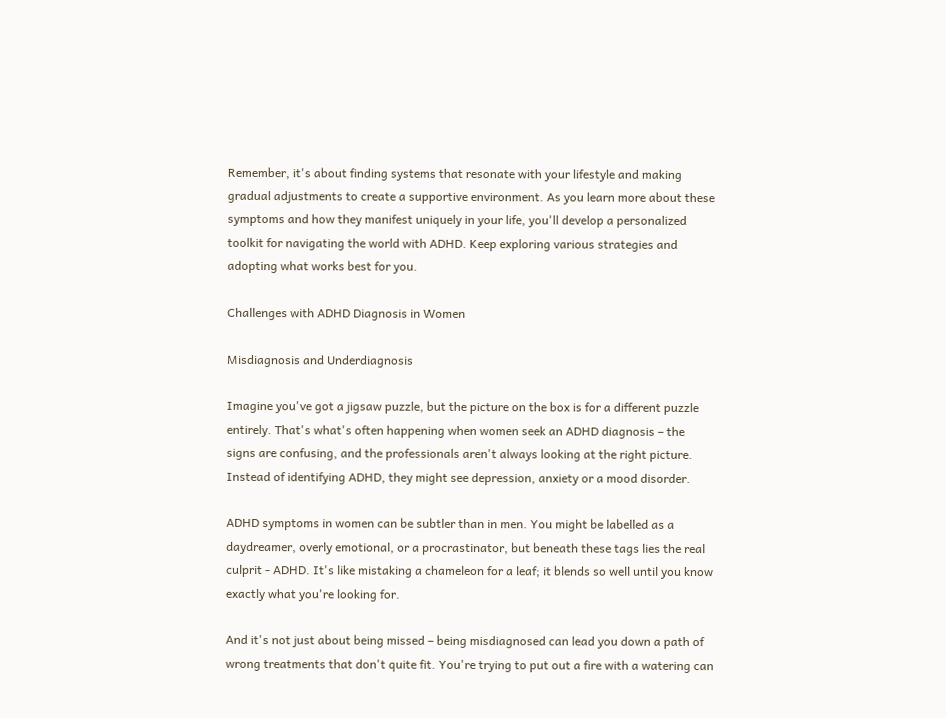Remember, it's about finding systems that resonate with your lifestyle and making gradual adjustments to create a supportive environment. As you learn more about these symptoms and how they manifest uniquely in your life, you'll develop a personalized toolkit for navigating the world with ADHD. Keep exploring various strategies and adopting what works best for you.

Challenges with ADHD Diagnosis in Women

Misdiagnosis and Underdiagnosis

Imagine you've got a jigsaw puzzle, but the picture on the box is for a different puzzle entirely. That's what's often happening when women seek an ADHD diagnosis – the signs are confusing, and the professionals aren't always looking at the right picture. Instead of identifying ADHD, they might see depression, anxiety or a mood disorder.

ADHD symptoms in women can be subtler than in men. You might be labelled as a daydreamer, overly emotional, or a procrastinator, but beneath these tags lies the real culprit - ADHD. It's like mistaking a chameleon for a leaf; it blends so well until you know exactly what you're looking for.

And it's not just about being missed – being misdiagnosed can lead you down a path of wrong treatments that don't quite fit. You're trying to put out a fire with a watering can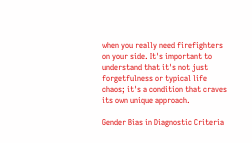when you really need firefighters on your side. It's important to understand that it's not just forgetfulness or typical life chaos; it's a condition that craves its own unique approach.

Gender Bias in Diagnostic Criteria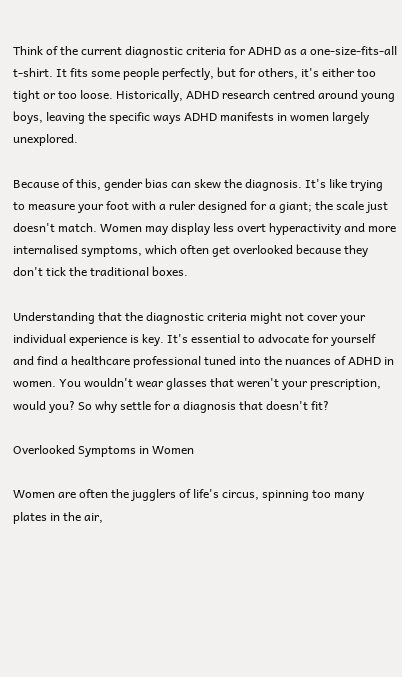Think of the current diagnostic criteria for ADHD as a one-size-fits-all t-shirt. It fits some people perfectly, but for others, it's either too tight or too loose. Historically, ADHD research centred around young boys, leaving the specific ways ADHD manifests in women largely unexplored.

Because of this, gender bias can skew the diagnosis. It's like trying to measure your foot with a ruler designed for a giant; the scale just doesn't match. Women may display less overt hyperactivity and more internalised symptoms, which often get overlooked because they don't tick the traditional boxes.

Understanding that the diagnostic criteria might not cover your individual experience is key. It's essential to advocate for yourself and find a healthcare professional tuned into the nuances of ADHD in women. You wouldn't wear glasses that weren't your prescription, would you? So why settle for a diagnosis that doesn't fit?

Overlooked Symptoms in Women

Women are often the jugglers of life's circus, spinning too many plates in the air,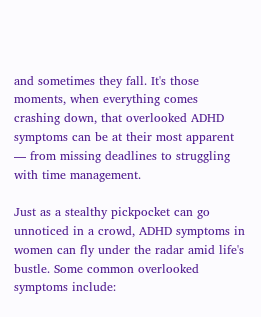and sometimes they fall. It's those moments, when everything comes crashing down, that overlooked ADHD symptoms can be at their most apparent — from missing deadlines to struggling with time management.

Just as a stealthy pickpocket can go unnoticed in a crowd, ADHD symptoms in women can fly under the radar amid life's bustle. Some common overlooked symptoms include: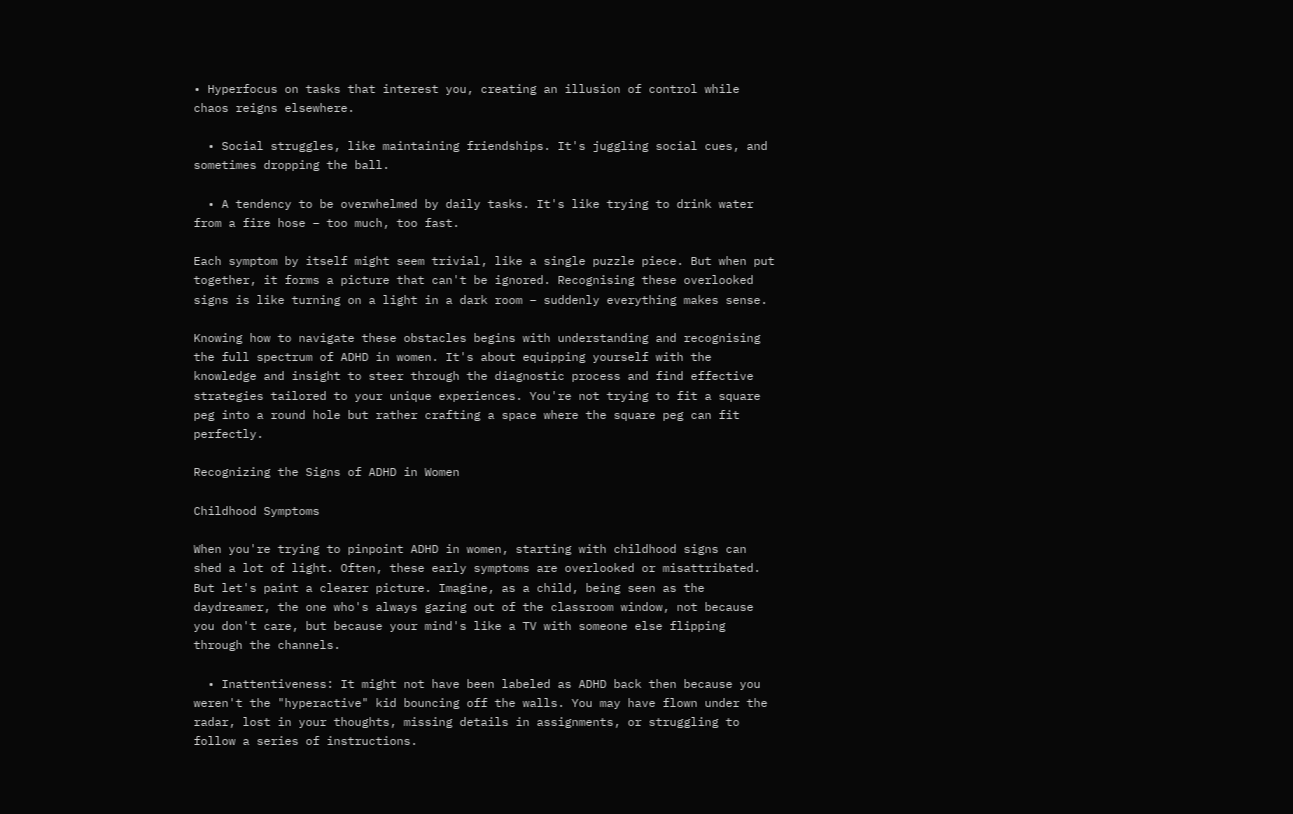• Hyperfocus on tasks that interest you, creating an illusion of control while chaos reigns elsewhere.

  • Social struggles, like maintaining friendships. It's juggling social cues, and sometimes dropping the ball.

  • A tendency to be overwhelmed by daily tasks. It's like trying to drink water from a fire hose – too much, too fast.

Each symptom by itself might seem trivial, like a single puzzle piece. But when put together, it forms a picture that can't be ignored. Recognising these overlooked signs is like turning on a light in a dark room – suddenly everything makes sense.

Knowing how to navigate these obstacles begins with understanding and recognising the full spectrum of ADHD in women. It's about equipping yourself with the knowledge and insight to steer through the diagnostic process and find effective strategies tailored to your unique experiences. You're not trying to fit a square peg into a round hole but rather crafting a space where the square peg can fit perfectly.

Recognizing the Signs of ADHD in Women

Childhood Symptoms

When you're trying to pinpoint ADHD in women, starting with childhood signs can shed a lot of light. Often, these early symptoms are overlooked or misattribated. But let's paint a clearer picture. Imagine, as a child, being seen as the daydreamer, the one who's always gazing out of the classroom window, not because you don't care, but because your mind's like a TV with someone else flipping through the channels.

  • Inattentiveness: It might not have been labeled as ADHD back then because you weren't the "hyperactive" kid bouncing off the walls. You may have flown under the radar, lost in your thoughts, missing details in assignments, or struggling to follow a series of instructions.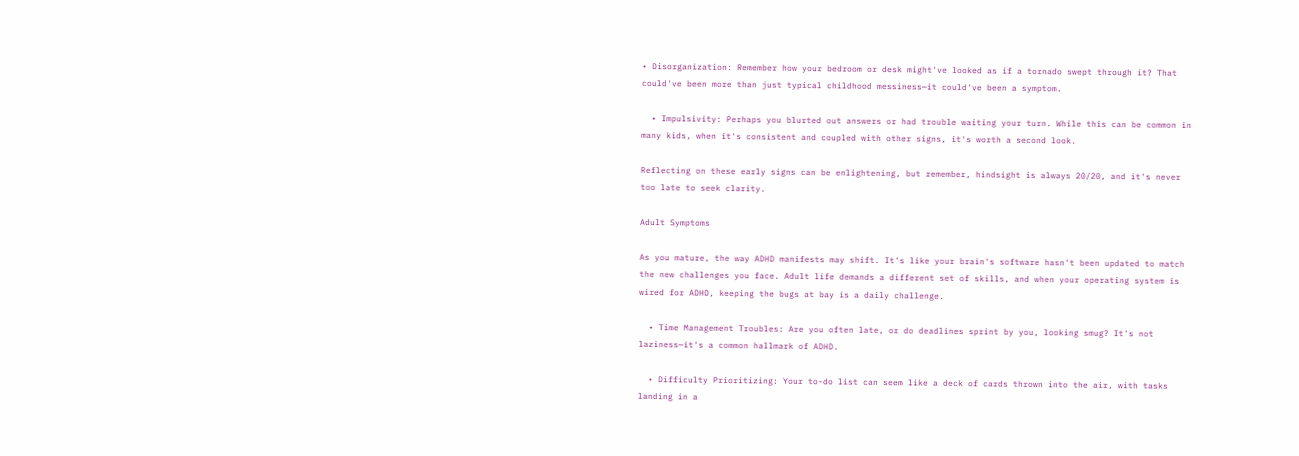• Disorganization: Remember how your bedroom or desk might've looked as if a tornado swept through it? That could've been more than just typical childhood messiness—it could've been a symptom.

  • Impulsivity: Perhaps you blurted out answers or had trouble waiting your turn. While this can be common in many kids, when it's consistent and coupled with other signs, it's worth a second look.

Reflecting on these early signs can be enlightening, but remember, hindsight is always 20/20, and it's never too late to seek clarity.

Adult Symptoms

As you mature, the way ADHD manifests may shift. It's like your brain's software hasn't been updated to match the new challenges you face. Adult life demands a different set of skills, and when your operating system is wired for ADHD, keeping the bugs at bay is a daily challenge.

  • Time Management Troubles: Are you often late, or do deadlines sprint by you, looking smug? It's not laziness—it's a common hallmark of ADHD.

  • Difficulty Prioritizing: Your to-do list can seem like a deck of cards thrown into the air, with tasks landing in a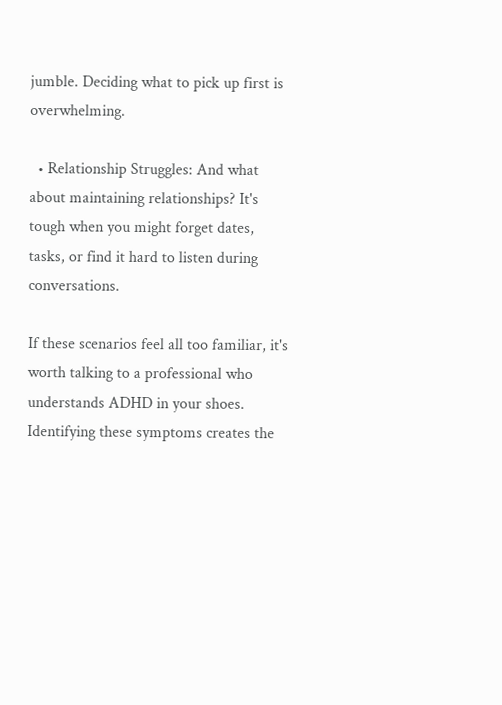jumble. Deciding what to pick up first is overwhelming.

  • Relationship Struggles: And what about maintaining relationships? It's tough when you might forget dates, tasks, or find it hard to listen during conversations.

If these scenarios feel all too familiar, it's worth talking to a professional who understands ADHD in your shoes. Identifying these symptoms creates the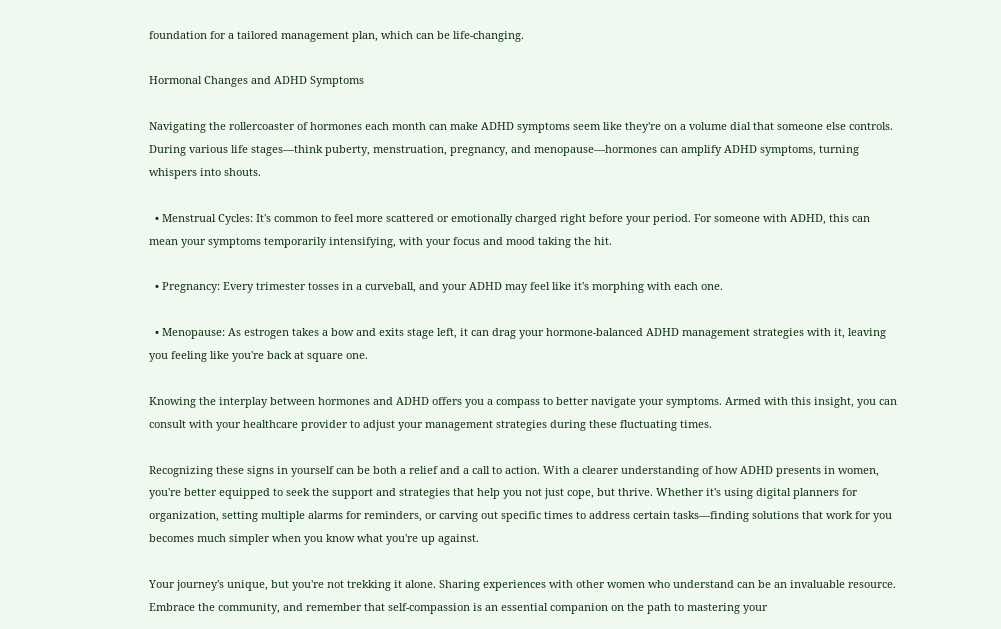foundation for a tailored management plan, which can be life-changing.

Hormonal Changes and ADHD Symptoms

Navigating the rollercoaster of hormones each month can make ADHD symptoms seem like they're on a volume dial that someone else controls. During various life stages—think puberty, menstruation, pregnancy, and menopause—hormones can amplify ADHD symptoms, turning whispers into shouts.

  • Menstrual Cycles: It's common to feel more scattered or emotionally charged right before your period. For someone with ADHD, this can mean your symptoms temporarily intensifying, with your focus and mood taking the hit.

  • Pregnancy: Every trimester tosses in a curveball, and your ADHD may feel like it's morphing with each one.

  • Menopause: As estrogen takes a bow and exits stage left, it can drag your hormone-balanced ADHD management strategies with it, leaving you feeling like you're back at square one.

Knowing the interplay between hormones and ADHD offers you a compass to better navigate your symptoms. Armed with this insight, you can consult with your healthcare provider to adjust your management strategies during these fluctuating times.

Recognizing these signs in yourself can be both a relief and a call to action. With a clearer understanding of how ADHD presents in women, you're better equipped to seek the support and strategies that help you not just cope, but thrive. Whether it's using digital planners for organization, setting multiple alarms for reminders, or carving out specific times to address certain tasks—finding solutions that work for you becomes much simpler when you know what you're up against.

Your journey's unique, but you're not trekking it alone. Sharing experiences with other women who understand can be an invaluable resource. Embrace the community, and remember that self-compassion is an essential companion on the path to mastering your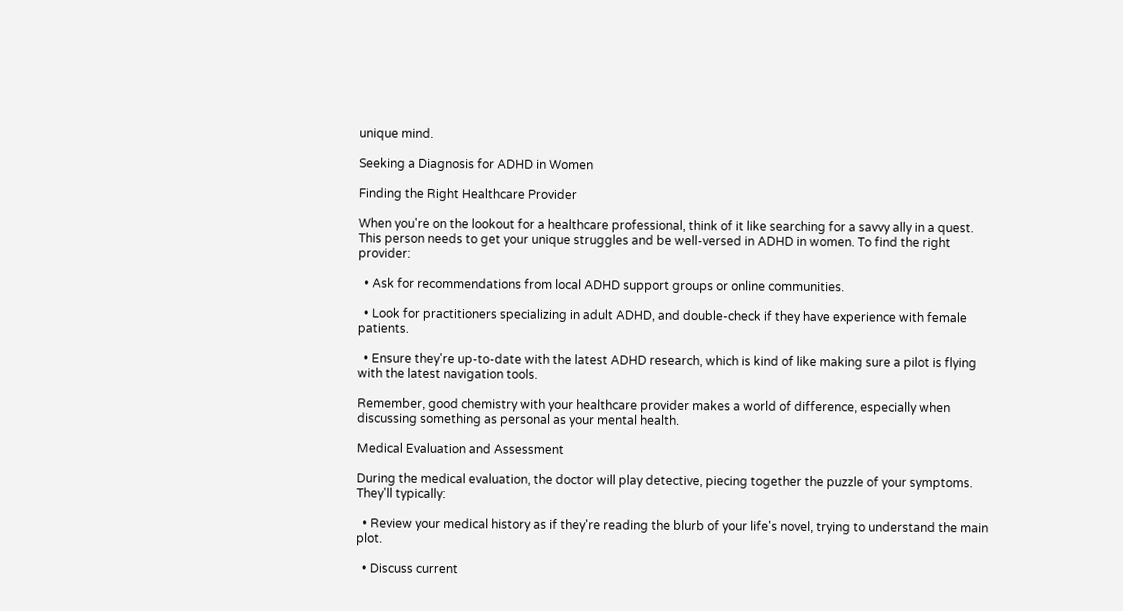unique mind.

Seeking a Diagnosis for ADHD in Women

Finding the Right Healthcare Provider

When you're on the lookout for a healthcare professional, think of it like searching for a savvy ally in a quest. This person needs to get your unique struggles and be well-versed in ADHD in women. To find the right provider:

  • Ask for recommendations from local ADHD support groups or online communities.

  • Look for practitioners specializing in adult ADHD, and double-check if they have experience with female patients.

  • Ensure they're up-to-date with the latest ADHD research, which is kind of like making sure a pilot is flying with the latest navigation tools.

Remember, good chemistry with your healthcare provider makes a world of difference, especially when discussing something as personal as your mental health.

Medical Evaluation and Assessment

During the medical evaluation, the doctor will play detective, piecing together the puzzle of your symptoms. They'll typically:

  • Review your medical history as if they're reading the blurb of your life's novel, trying to understand the main plot.

  • Discuss current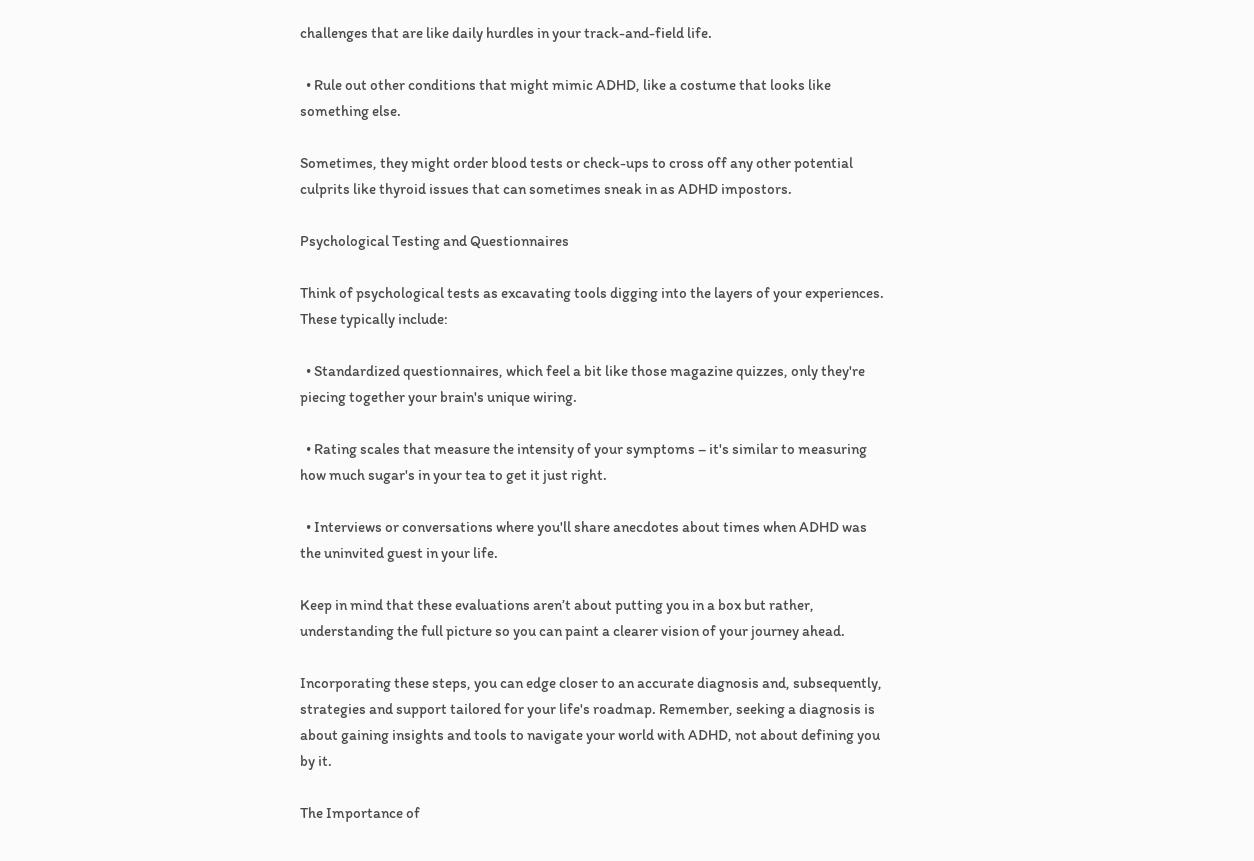challenges that are like daily hurdles in your track-and-field life.

  • Rule out other conditions that might mimic ADHD, like a costume that looks like something else.

Sometimes, they might order blood tests or check-ups to cross off any other potential culprits like thyroid issues that can sometimes sneak in as ADHD impostors.

Psychological Testing and Questionnaires

Think of psychological tests as excavating tools digging into the layers of your experiences. These typically include:

  • Standardized questionnaires, which feel a bit like those magazine quizzes, only they're piecing together your brain's unique wiring.

  • Rating scales that measure the intensity of your symptoms – it's similar to measuring how much sugar's in your tea to get it just right.

  • Interviews or conversations where you'll share anecdotes about times when ADHD was the uninvited guest in your life.

Keep in mind that these evaluations aren’t about putting you in a box but rather, understanding the full picture so you can paint a clearer vision of your journey ahead.

Incorporating these steps, you can edge closer to an accurate diagnosis and, subsequently, strategies and support tailored for your life's roadmap. Remember, seeking a diagnosis is about gaining insights and tools to navigate your world with ADHD, not about defining you by it.

The Importance of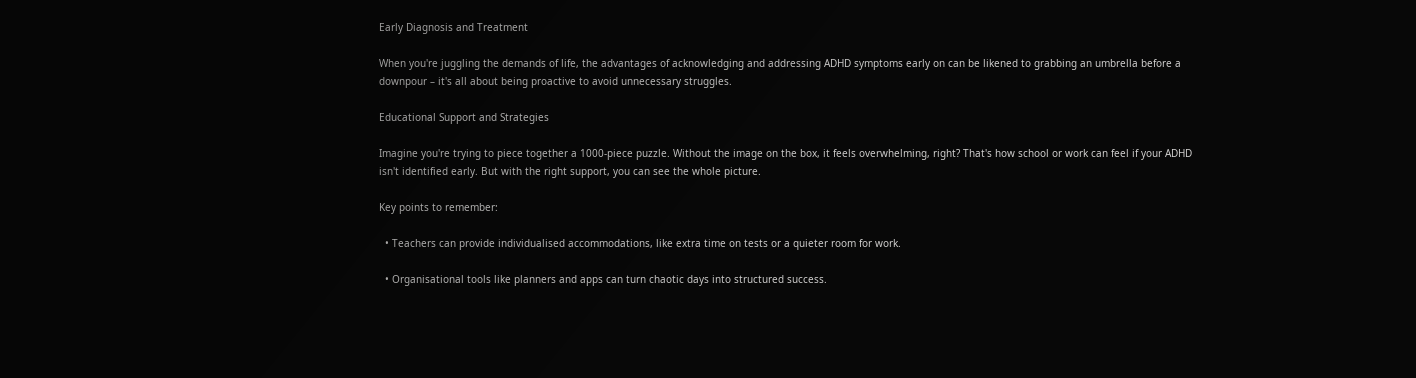Early Diagnosis and Treatment

When you're juggling the demands of life, the advantages of acknowledging and addressing ADHD symptoms early on can be likened to grabbing an umbrella before a downpour – it's all about being proactive to avoid unnecessary struggles.

Educational Support and Strategies

Imagine you're trying to piece together a 1000-piece puzzle. Without the image on the box, it feels overwhelming, right? That's how school or work can feel if your ADHD isn't identified early. But with the right support, you can see the whole picture.

Key points to remember:

  • Teachers can provide individualised accommodations, like extra time on tests or a quieter room for work.

  • Organisational tools like planners and apps can turn chaotic days into structured success.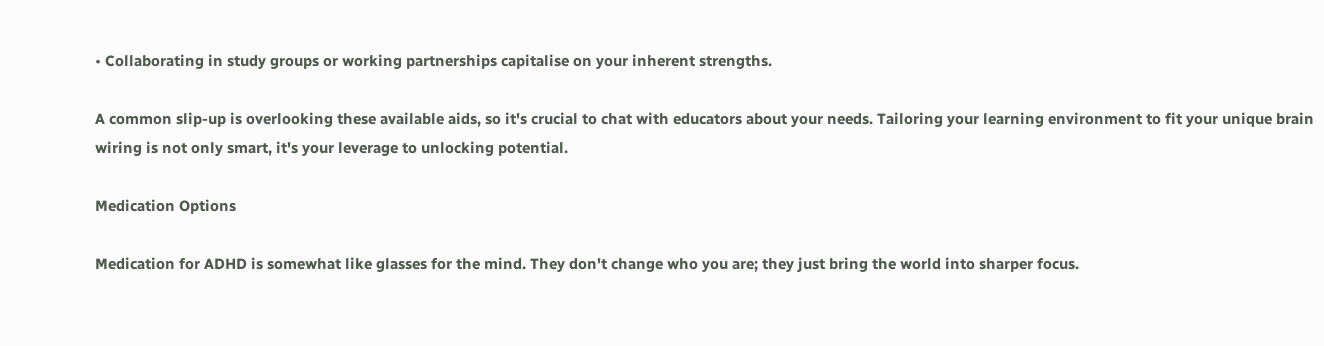• Collaborating in study groups or working partnerships capitalise on your inherent strengths.

A common slip-up is overlooking these available aids, so it's crucial to chat with educators about your needs. Tailoring your learning environment to fit your unique brain wiring is not only smart, it's your leverage to unlocking potential.

Medication Options

Medication for ADHD is somewhat like glasses for the mind. They don't change who you are; they just bring the world into sharper focus.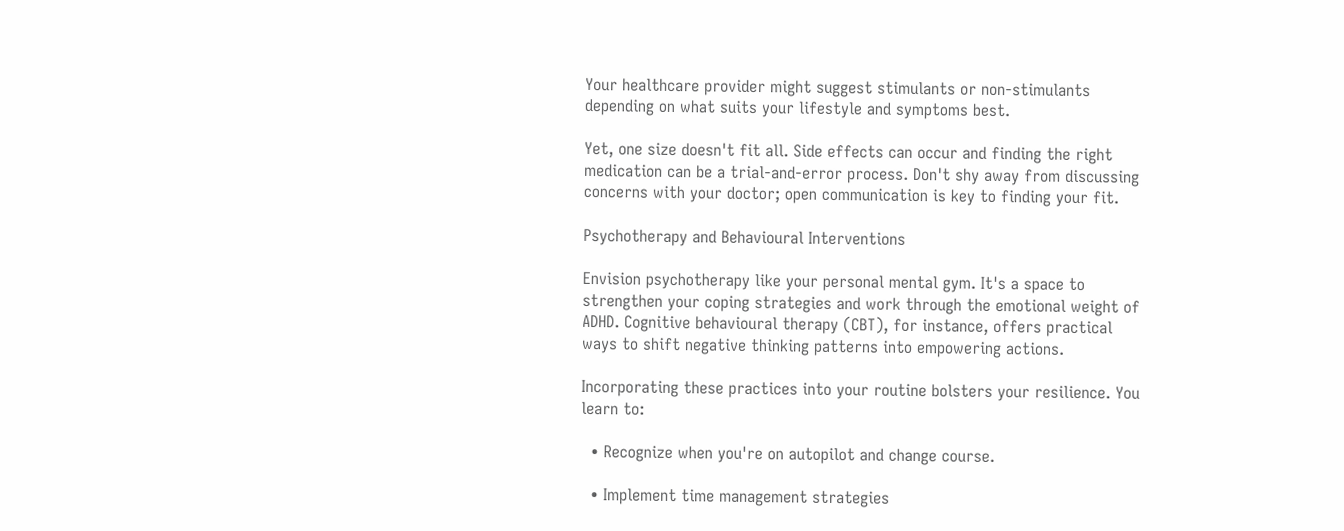Your healthcare provider might suggest stimulants or non-stimulants depending on what suits your lifestyle and symptoms best.

Yet, one size doesn't fit all. Side effects can occur and finding the right medication can be a trial-and-error process. Don't shy away from discussing concerns with your doctor; open communication is key to finding your fit.

Psychotherapy and Behavioural Interventions

Envision psychotherapy like your personal mental gym. It's a space to strengthen your coping strategies and work through the emotional weight of ADHD. Cognitive behavioural therapy (CBT), for instance, offers practical ways to shift negative thinking patterns into empowering actions.

Incorporating these practices into your routine bolsters your resilience. You learn to:

  • Recognize when you're on autopilot and change course.

  • Implement time management strategies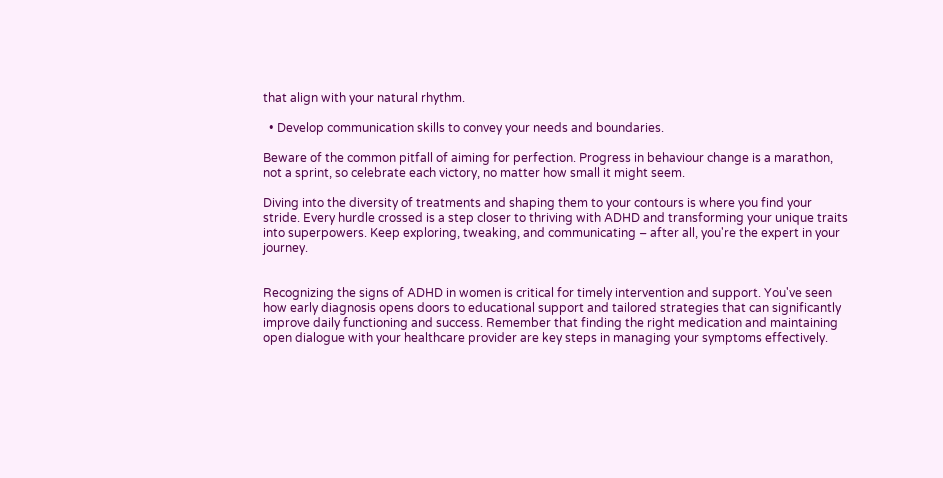that align with your natural rhythm.

  • Develop communication skills to convey your needs and boundaries.

Beware of the common pitfall of aiming for perfection. Progress in behaviour change is a marathon, not a sprint, so celebrate each victory, no matter how small it might seem.

Diving into the diversity of treatments and shaping them to your contours is where you find your stride. Every hurdle crossed is a step closer to thriving with ADHD and transforming your unique traits into superpowers. Keep exploring, tweaking, and communicating – after all, you're the expert in your journey.


Recognizing the signs of ADHD in women is critical for timely intervention and support. You've seen how early diagnosis opens doors to educational support and tailored strategies that can significantly improve daily functioning and success. Remember that finding the right medication and maintaining open dialogue with your healthcare provider are key steps in managing your symptoms effectively.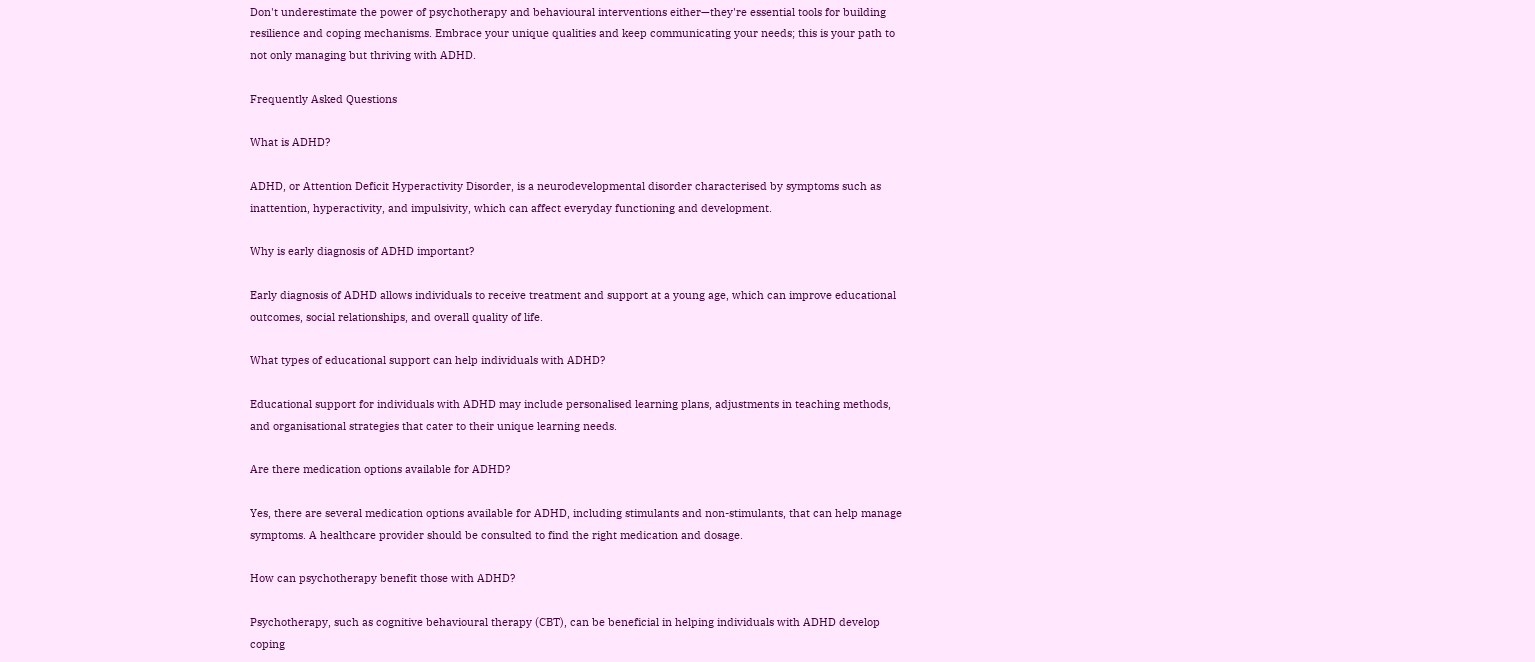Don't underestimate the power of psychotherapy and behavioural interventions either—they're essential tools for building resilience and coping mechanisms. Embrace your unique qualities and keep communicating your needs; this is your path to not only managing but thriving with ADHD.

Frequently Asked Questions

What is ADHD?

ADHD, or Attention Deficit Hyperactivity Disorder, is a neurodevelopmental disorder characterised by symptoms such as inattention, hyperactivity, and impulsivity, which can affect everyday functioning and development.

Why is early diagnosis of ADHD important?

Early diagnosis of ADHD allows individuals to receive treatment and support at a young age, which can improve educational outcomes, social relationships, and overall quality of life.

What types of educational support can help individuals with ADHD?

Educational support for individuals with ADHD may include personalised learning plans, adjustments in teaching methods, and organisational strategies that cater to their unique learning needs.

Are there medication options available for ADHD?

Yes, there are several medication options available for ADHD, including stimulants and non-stimulants, that can help manage symptoms. A healthcare provider should be consulted to find the right medication and dosage.

How can psychotherapy benefit those with ADHD?

Psychotherapy, such as cognitive behavioural therapy (CBT), can be beneficial in helping individuals with ADHD develop coping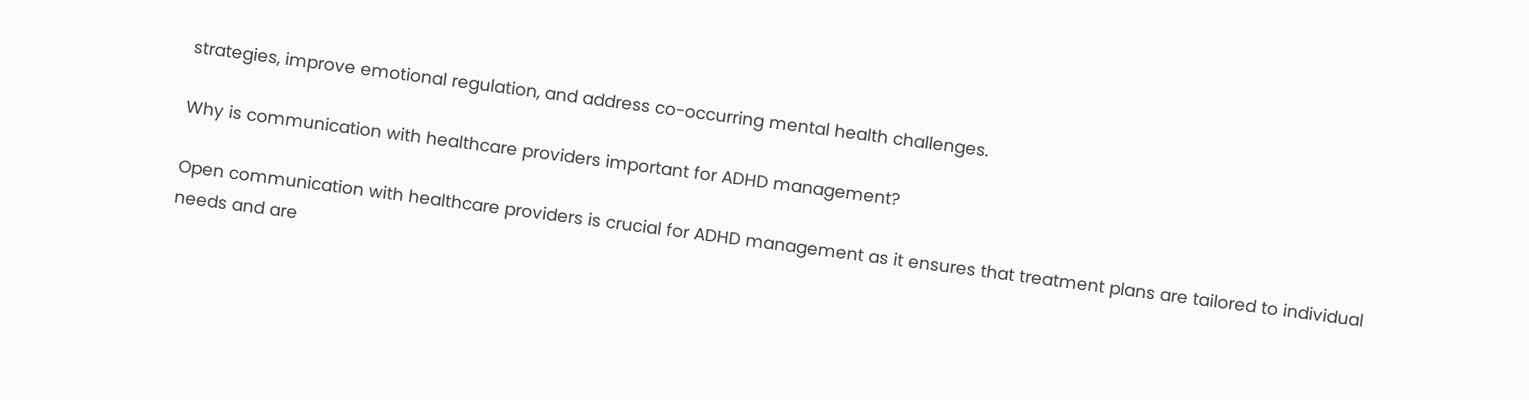strategies, improve emotional regulation, and address co-occurring mental health challenges.

Why is communication with healthcare providers important for ADHD management?

Open communication with healthcare providers is crucial for ADHD management as it ensures that treatment plans are tailored to individual needs and are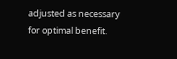adjusted as necessary for optimal benefit.